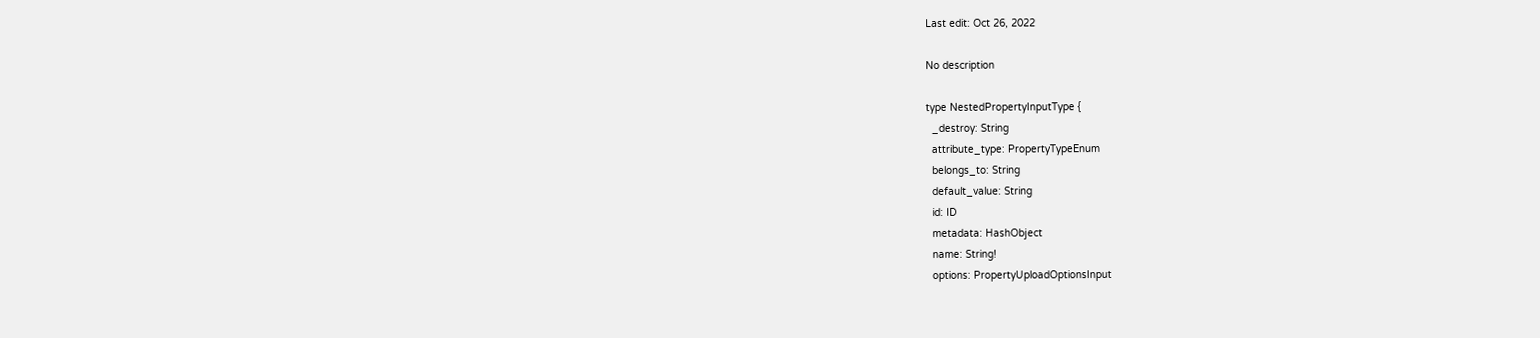Last edit: Oct 26, 2022

No description

type NestedPropertyInputType {
  _destroy: String
  attribute_type: PropertyTypeEnum
  belongs_to: String
  default_value: String
  id: ID
  metadata: HashObject
  name: String!
  options: PropertyUploadOptionsInput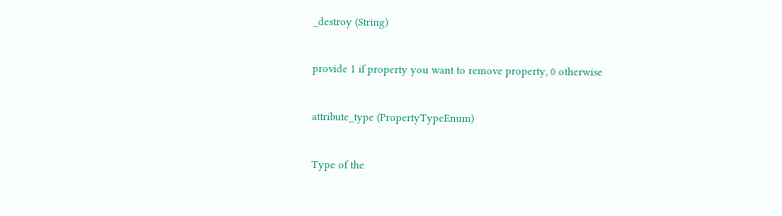_destroy (String)

provide 1 if property you want to remove property, 0 otherwise

attribute_type (PropertyTypeEnum)

Type of the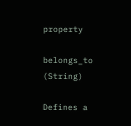property

belongs_to (String)

Defines a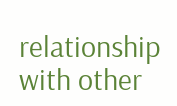relationship with other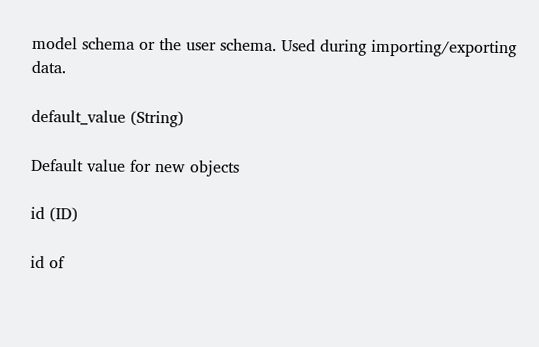model schema or the user schema. Used during importing/exporting data.

default_value (String)

Default value for new objects

id (ID)

id of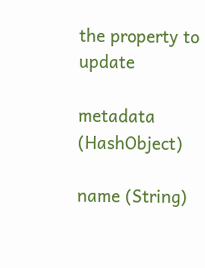the property to update

metadata (HashObject)

name (String)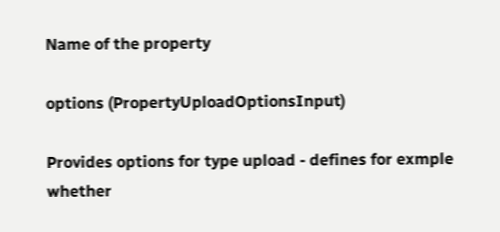Name of the property

options (PropertyUploadOptionsInput)

Provides options for type upload - defines for exmple whether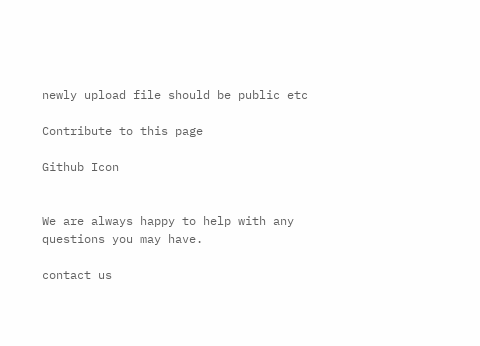newly upload file should be public etc

Contribute to this page

Github Icon


We are always happy to help with any questions you may have.

contact us